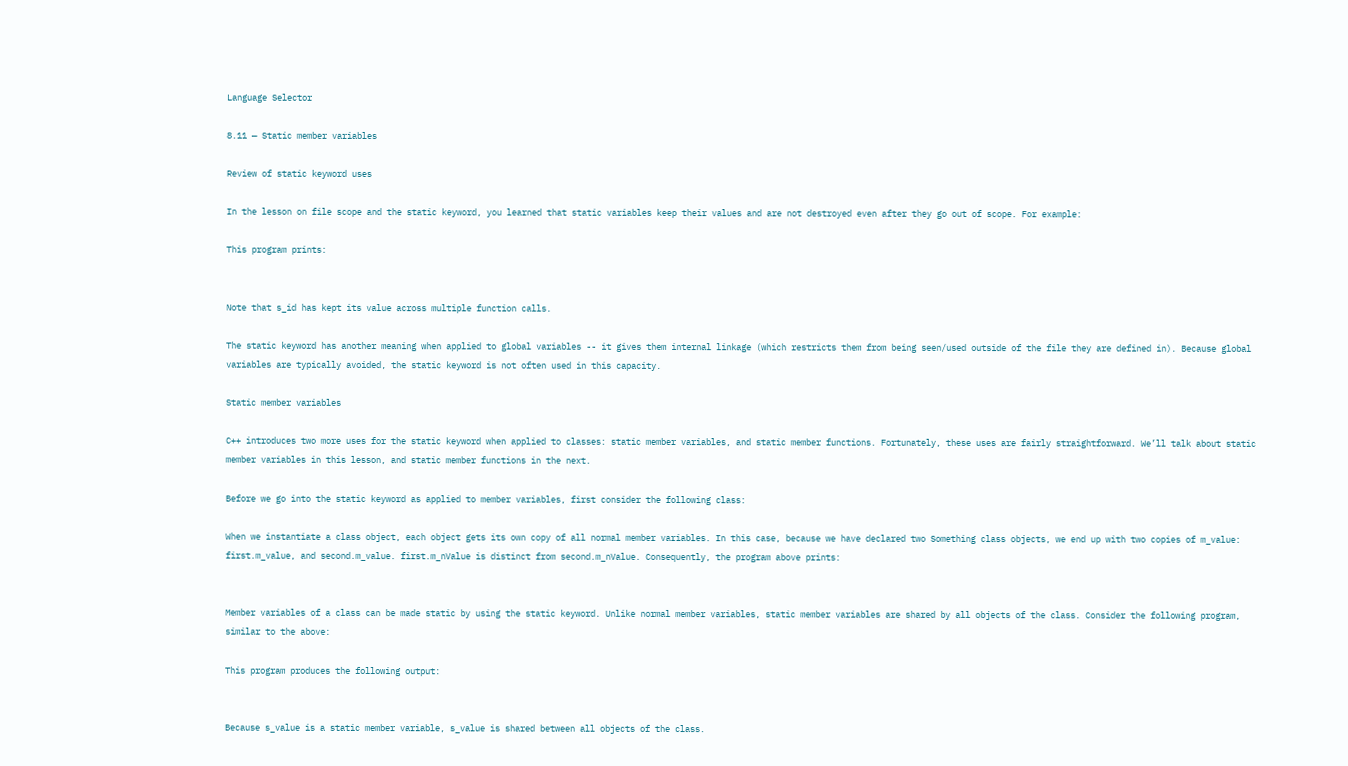Language Selector

8.11 — Static member variables

Review of static keyword uses

In the lesson on file scope and the static keyword, you learned that static variables keep their values and are not destroyed even after they go out of scope. For example:

This program prints:


Note that s_id has kept its value across multiple function calls.

The static keyword has another meaning when applied to global variables -- it gives them internal linkage (which restricts them from being seen/used outside of the file they are defined in). Because global variables are typically avoided, the static keyword is not often used in this capacity.

Static member variables

C++ introduces two more uses for the static keyword when applied to classes: static member variables, and static member functions. Fortunately, these uses are fairly straightforward. We’ll talk about static member variables in this lesson, and static member functions in the next.

Before we go into the static keyword as applied to member variables, first consider the following class:

When we instantiate a class object, each object gets its own copy of all normal member variables. In this case, because we have declared two Something class objects, we end up with two copies of m_value: first.m_value, and second.m_value. first.m_nValue is distinct from second.m_nValue. Consequently, the program above prints:


Member variables of a class can be made static by using the static keyword. Unlike normal member variables, static member variables are shared by all objects of the class. Consider the following program, similar to the above:

This program produces the following output:


Because s_value is a static member variable, s_value is shared between all objects of the class.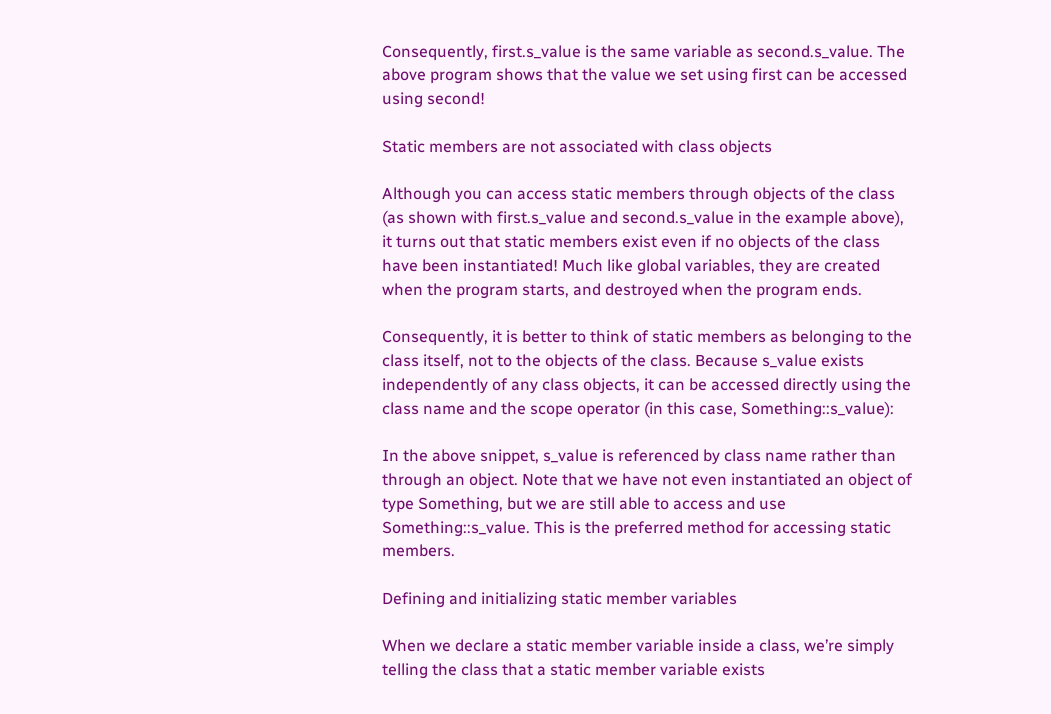Consequently, first.s_value is the same variable as second.s_value. The above program shows that the value we set using first can be accessed using second!

Static members are not associated with class objects

Although you can access static members through objects of the class (as shown with first.s_value and second.s_value in the example above), it turns out that static members exist even if no objects of the class have been instantiated! Much like global variables, they are created when the program starts, and destroyed when the program ends.

Consequently, it is better to think of static members as belonging to the class itself, not to the objects of the class. Because s_value exists independently of any class objects, it can be accessed directly using the class name and the scope operator (in this case, Something::s_value):

In the above snippet, s_value is referenced by class name rather than through an object. Note that we have not even instantiated an object of type Something, but we are still able to access and use Something::s_value. This is the preferred method for accessing static members.

Defining and initializing static member variables

When we declare a static member variable inside a class, we’re simply telling the class that a static member variable exists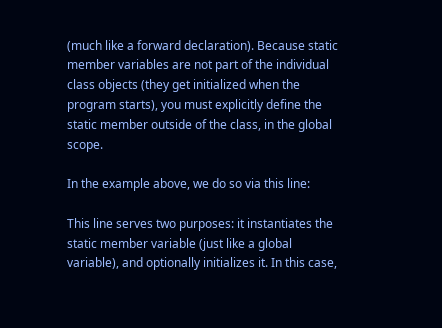(much like a forward declaration). Because static member variables are not part of the individual class objects (they get initialized when the program starts), you must explicitly define the static member outside of the class, in the global scope.

In the example above, we do so via this line:

This line serves two purposes: it instantiates the static member variable (just like a global variable), and optionally initializes it. In this case,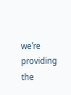we’re providing the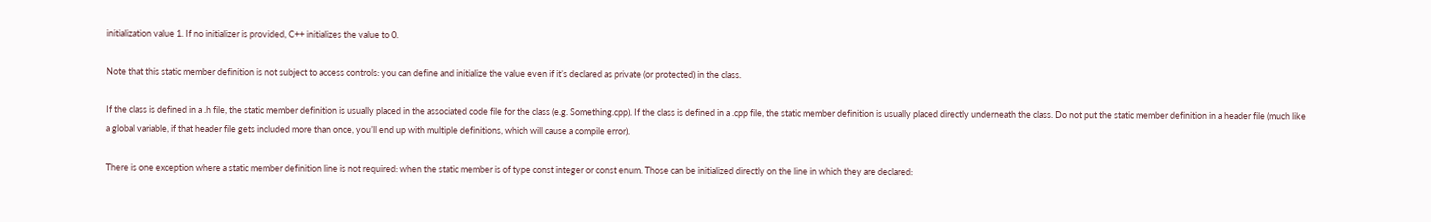initialization value 1. If no initializer is provided, C++ initializes the value to 0.

Note that this static member definition is not subject to access controls: you can define and initialize the value even if it’s declared as private (or protected) in the class.

If the class is defined in a .h file, the static member definition is usually placed in the associated code file for the class (e.g. Something.cpp). If the class is defined in a .cpp file, the static member definition is usually placed directly underneath the class. Do not put the static member definition in a header file (much like a global variable, if that header file gets included more than once, you’ll end up with multiple definitions, which will cause a compile error).

There is one exception where a static member definition line is not required: when the static member is of type const integer or const enum. Those can be initialized directly on the line in which they are declared: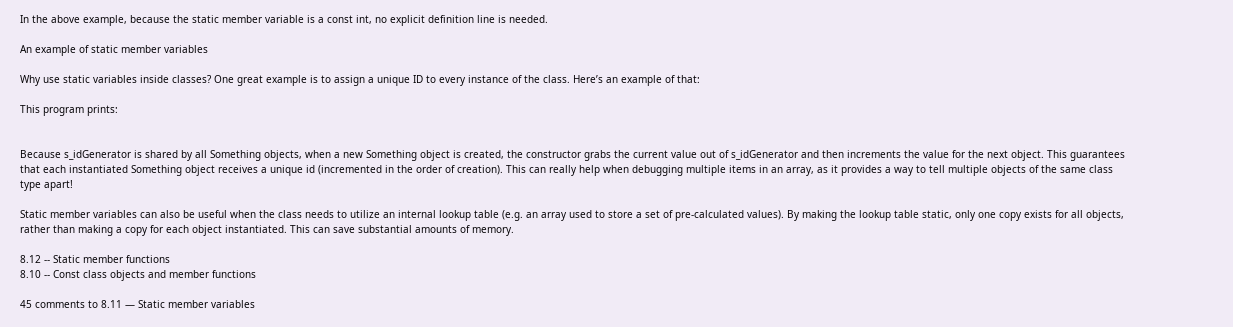In the above example, because the static member variable is a const int, no explicit definition line is needed.

An example of static member variables

Why use static variables inside classes? One great example is to assign a unique ID to every instance of the class. Here’s an example of that:

This program prints:


Because s_idGenerator is shared by all Something objects, when a new Something object is created, the constructor grabs the current value out of s_idGenerator and then increments the value for the next object. This guarantees that each instantiated Something object receives a unique id (incremented in the order of creation). This can really help when debugging multiple items in an array, as it provides a way to tell multiple objects of the same class type apart!

Static member variables can also be useful when the class needs to utilize an internal lookup table (e.g. an array used to store a set of pre-calculated values). By making the lookup table static, only one copy exists for all objects, rather than making a copy for each object instantiated. This can save substantial amounts of memory.

8.12 -- Static member functions
8.10 -- Const class objects and member functions

45 comments to 8.11 — Static member variables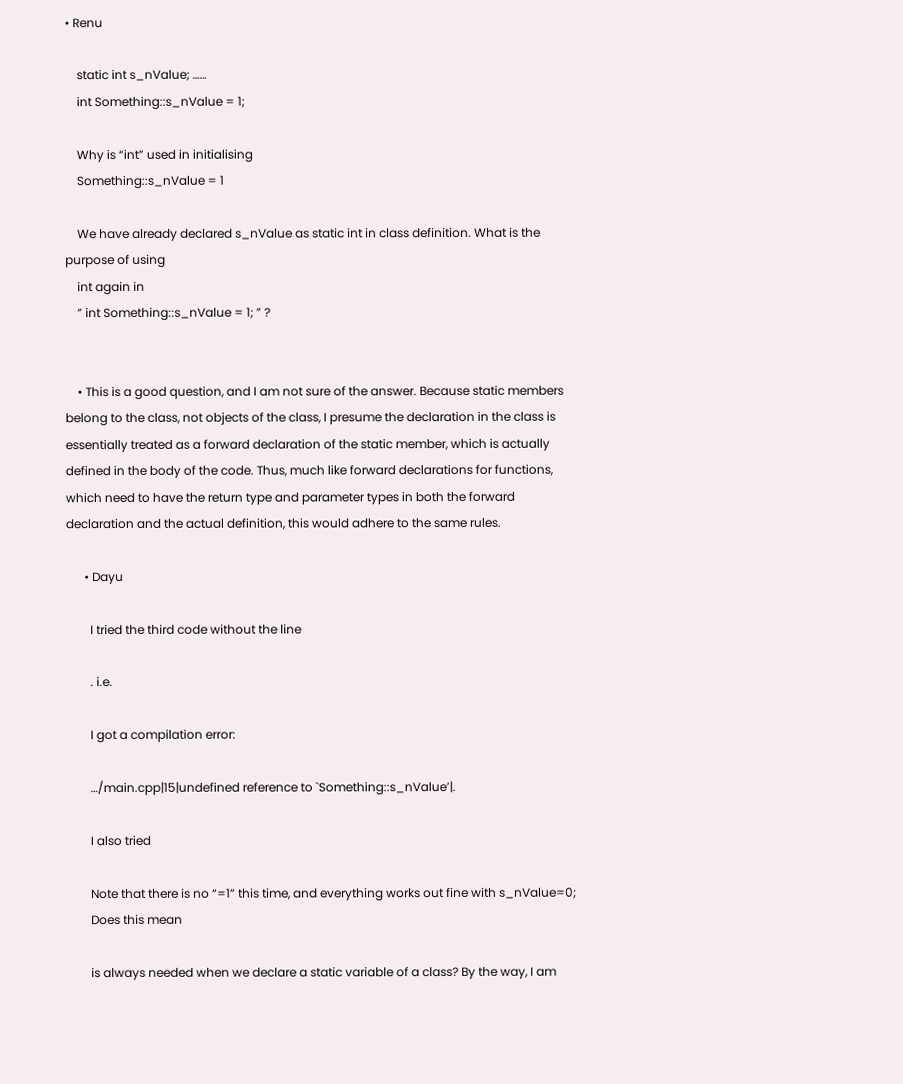• Renu

    static int s_nValue; ……
    int Something::s_nValue = 1;

    Why is “int” used in initialising
    Something::s_nValue = 1

    We have already declared s_nValue as static int in class definition. What is the purpose of using
    int again in
    ” int Something::s_nValue = 1; ” ?


    • This is a good question, and I am not sure of the answer. Because static members belong to the class, not objects of the class, I presume the declaration in the class is essentially treated as a forward declaration of the static member, which is actually defined in the body of the code. Thus, much like forward declarations for functions, which need to have the return type and parameter types in both the forward declaration and the actual definition, this would adhere to the same rules.

      • Dayu

        I tried the third code without the line

        . i.e.

        I got a compilation error:

        …/main.cpp|15|undefined reference to `Something::s_nValue’|.

        I also tried

        Note that there is no “=1” this time, and everything works out fine with s_nValue=0;
        Does this mean

        is always needed when we declare a static variable of a class? By the way, I am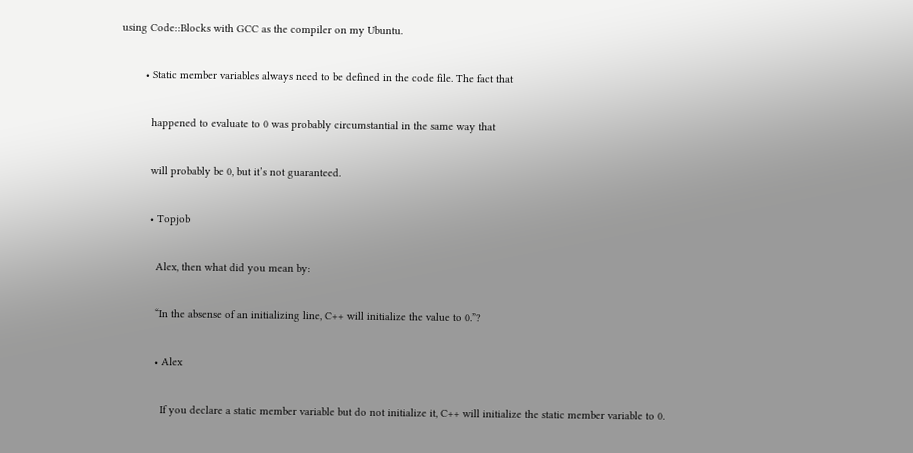using Code::Blocks with GCC as the compiler on my Ubuntu.

        • Static member variables always need to be defined in the code file. The fact that

          happened to evaluate to 0 was probably circumstantial in the same way that

          will probably be 0, but it’s not guaranteed.

          • Topjob

            Alex, then what did you mean by:

            “In the absense of an initializing line, C++ will initialize the value to 0.”?

            • Alex

              If you declare a static member variable but do not initialize it, C++ will initialize the static member variable to 0.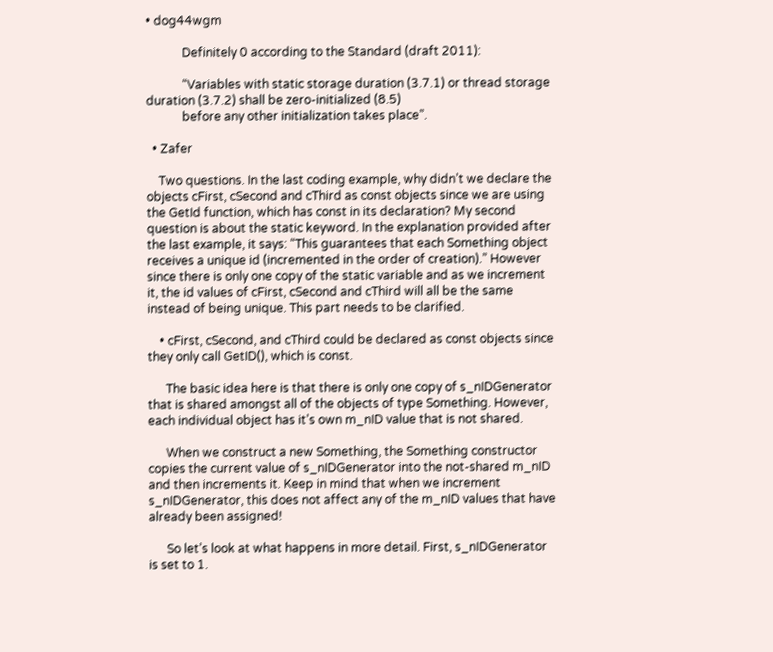• dog44wgm

            Definitely 0 according to the Standard (draft 2011):

            “Variables with static storage duration (3.7.1) or thread storage duration (3.7.2) shall be zero-initialized (8.5)
            before any other initialization takes place”.

  • Zafer

    Two questions. In the last coding example, why didn’t we declare the objects cFirst, cSecond and cThird as const objects since we are using the GetId function, which has const in its declaration? My second question is about the static keyword. In the explanation provided after the last example, it says: “This guarantees that each Something object receives a unique id (incremented in the order of creation).” However since there is only one copy of the static variable and as we increment it, the id values of cFirst, cSecond and cThird will all be the same instead of being unique. This part needs to be clarified.

    • cFirst, cSecond, and cThird could be declared as const objects since they only call GetID(), which is const.

      The basic idea here is that there is only one copy of s_nIDGenerator that is shared amongst all of the objects of type Something. However, each individual object has it’s own m_nID value that is not shared.

      When we construct a new Something, the Something constructor copies the current value of s_nIDGenerator into the not-shared m_nID and then increments it. Keep in mind that when we increment s_nIDGenerator, this does not affect any of the m_nID values that have already been assigned!

      So let’s look at what happens in more detail. First, s_nIDGenerator is set to 1.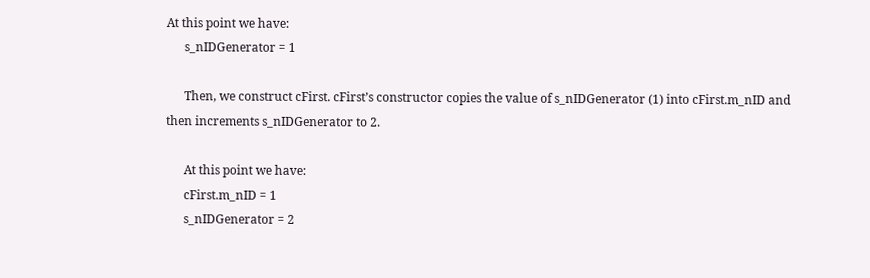At this point we have:
      s_nIDGenerator = 1

      Then, we construct cFirst. cFirst’s constructor copies the value of s_nIDGenerator (1) into cFirst.m_nID and then increments s_nIDGenerator to 2.

      At this point we have:
      cFirst.m_nID = 1
      s_nIDGenerator = 2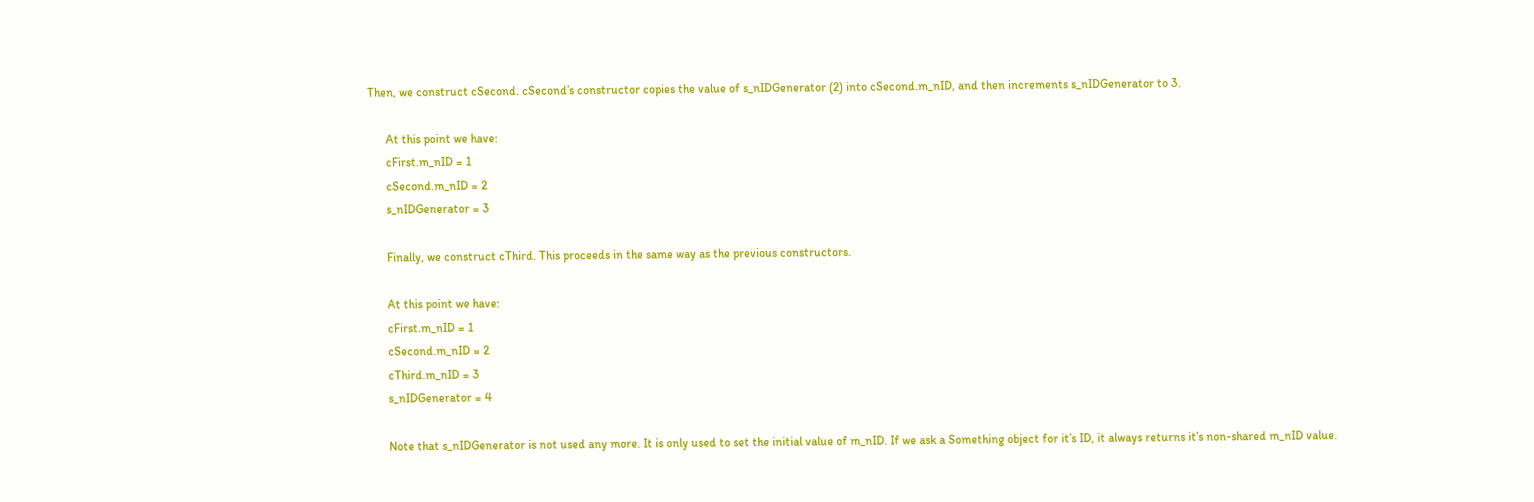Then, we construct cSecond. cSecond’s constructor copies the value of s_nIDGenerator (2) into cSecond.m_nID, and then increments s_nIDGenerator to 3.

      At this point we have:
      cFirst.m_nID = 1
      cSecond.m_nID = 2
      s_nIDGenerator = 3

      Finally, we construct cThird. This proceeds in the same way as the previous constructors.

      At this point we have:
      cFirst.m_nID = 1
      cSecond.m_nID = 2
      cThird.m_nID = 3
      s_nIDGenerator = 4

      Note that s_nIDGenerator is not used any more. It is only used to set the initial value of m_nID. If we ask a Something object for it’s ID, it always returns it’s non-shared m_nID value.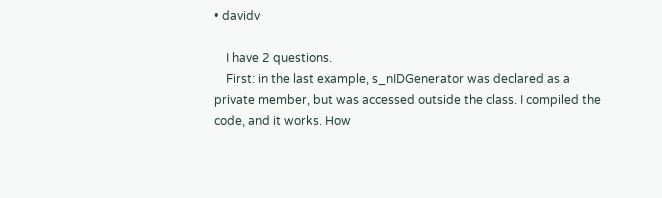• davidv

    I have 2 questions.
    First: in the last example, s_nIDGenerator was declared as a private member, but was accessed outside the class. I compiled the code, and it works. How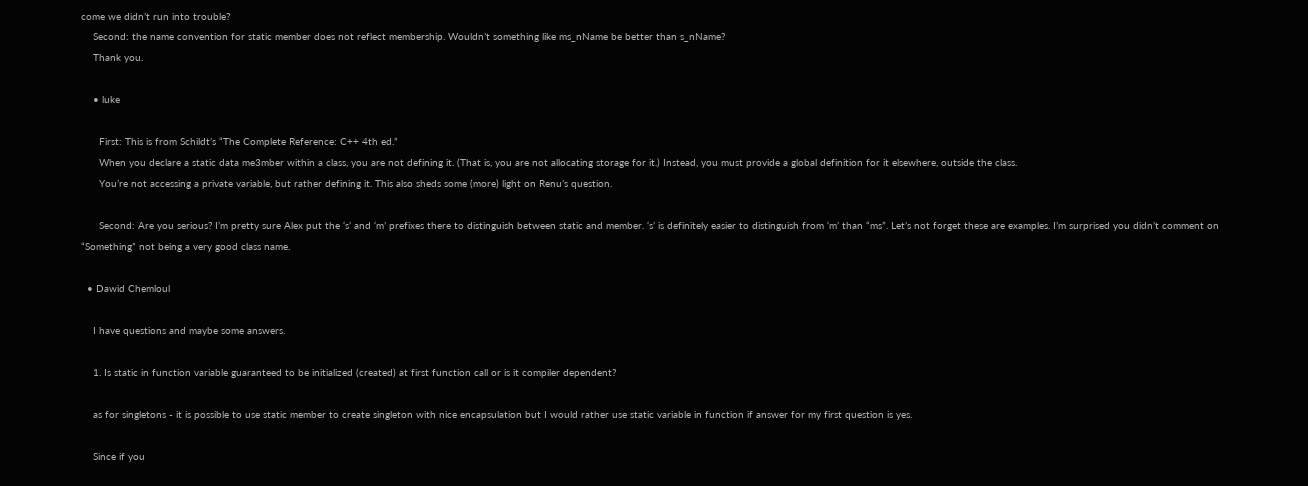come we didn’t run into trouble?
    Second: the name convention for static member does not reflect membership. Wouldn’t something like ms_nName be better than s_nName?
    Thank you.

    • luke

      First: This is from Schildt’s “The Complete Reference: C++ 4th ed.”
      When you declare a static data me3mber within a class, you are not defining it. (That is, you are not allocating storage for it.) Instead, you must provide a global definition for it elsewhere, outside the class.
      You’re not accessing a private variable, but rather defining it. This also sheds some (more) light on Renu’s question.

      Second: Are you serious? I’m pretty sure Alex put the ‘s’ and ‘m’ prefixes there to distinguish between static and member. ‘s’ is definitely easier to distinguish from ‘m’ than “ms”. Let’s not forget these are examples. I’m surprised you didn’t comment on “Something” not being a very good class name.

  • Dawid Chemloul

    I have questions and maybe some answers.

    1. Is static in function variable guaranteed to be initialized (created) at first function call or is it compiler dependent?

    as for singletons - it is possible to use static member to create singleton with nice encapsulation but I would rather use static variable in function if answer for my first question is yes.

    Since if you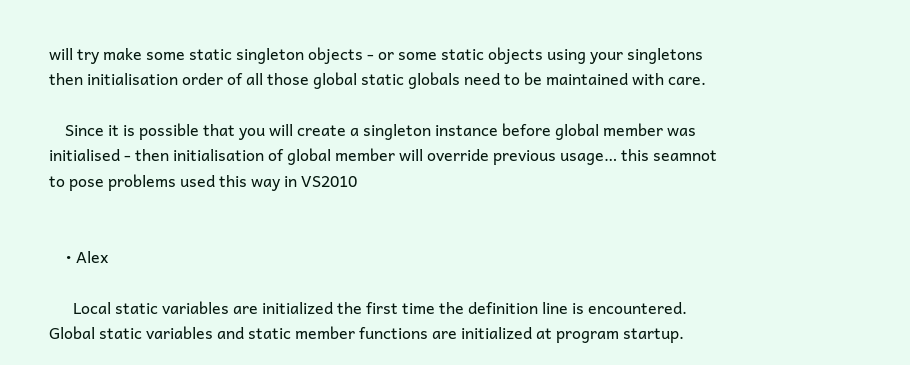will try make some static singleton objects - or some static objects using your singletons then initialisation order of all those global static globals need to be maintained with care.

    Since it is possible that you will create a singleton instance before global member was initialised - then initialisation of global member will override previous usage… this seamnot to pose problems used this way in VS2010


    • Alex

      Local static variables are initialized the first time the definition line is encountered. Global static variables and static member functions are initialized at program startup.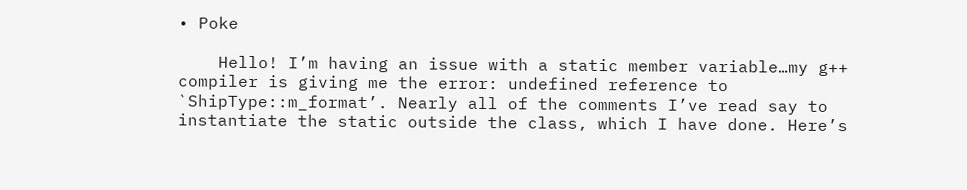• Poke

    Hello! I’m having an issue with a static member variable…my g++ compiler is giving me the error: undefined reference to `ShipType::m_format’. Nearly all of the comments I’ve read say to instantiate the static outside the class, which I have done. Here’s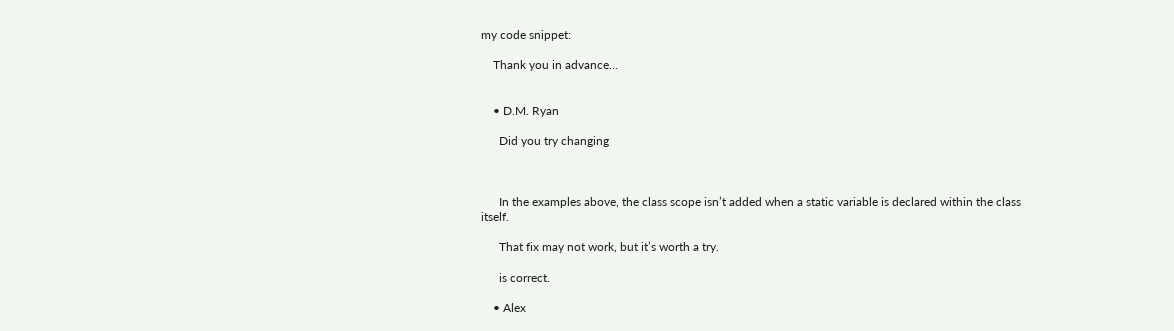my code snippet:

    Thank you in advance…


    • D.M. Ryan

      Did you try changing



      In the examples above, the class scope isn’t added when a static variable is declared within the class itself.

      That fix may not work, but it’s worth a try.

      is correct.

    • Alex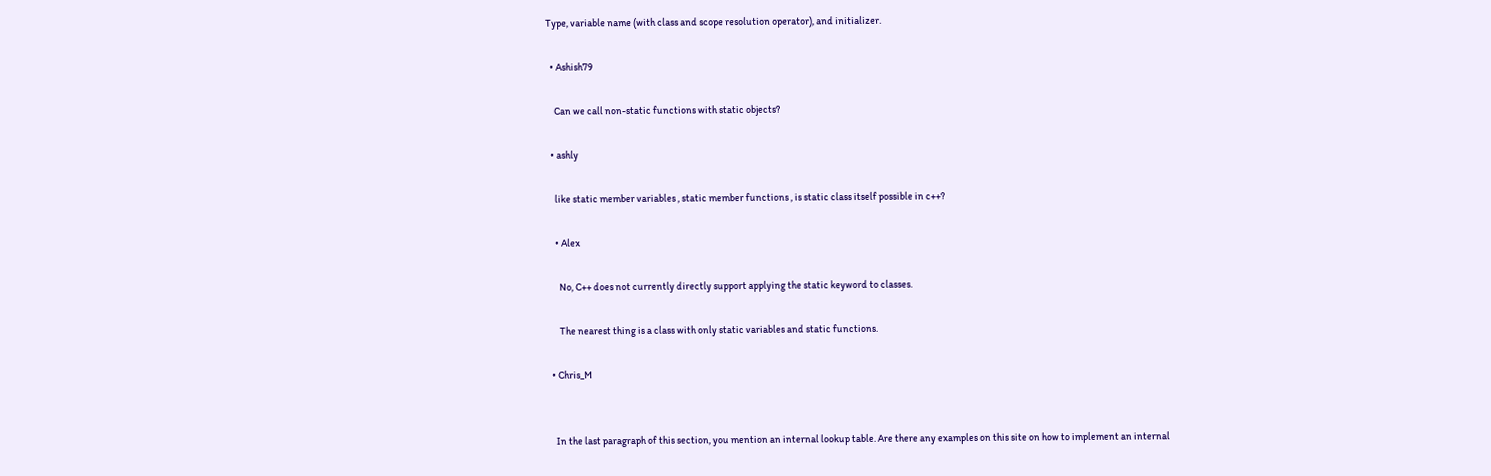Type, variable name (with class and scope resolution operator), and initializer.

  • Ashish79

    Can we call non-static functions with static objects?

  • ashly

    like static member variables , static member functions , is static class itself possible in c++?

    • Alex

      No, C++ does not currently directly support applying the static keyword to classes.

      The nearest thing is a class with only static variables and static functions.

  • Chris_M


    In the last paragraph of this section, you mention an internal lookup table. Are there any examples on this site on how to implement an internal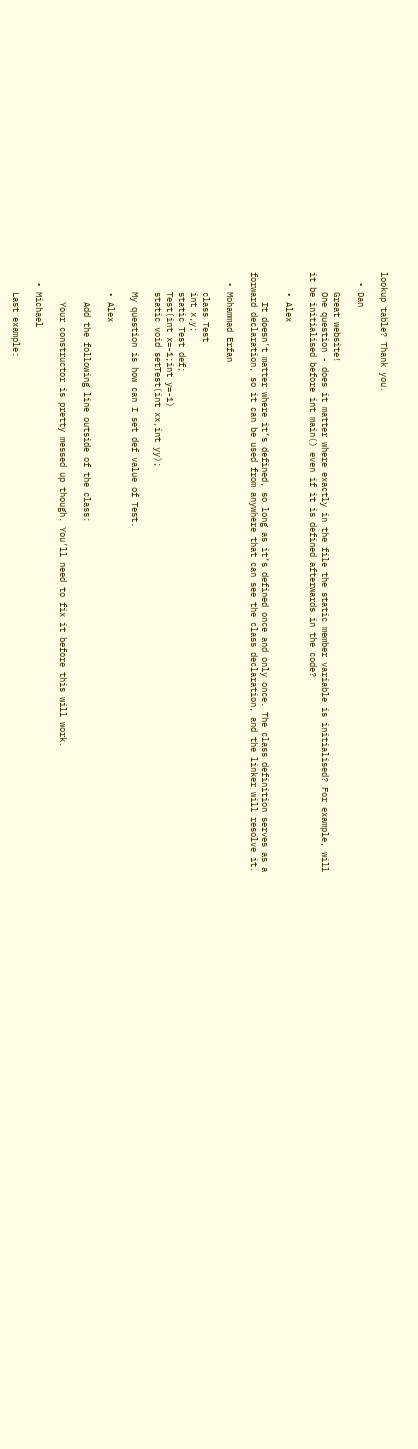lookup table? Thank you.

  • Dan

    Great website!
    One question - does it matter where exactly in the file the static member variable is initialised? For example, will it be initialised before int main() even if it is defined afterwards in the code?

    • Alex

      It doesn’t matter where it’s defined, so long as it’s defined once and only once. The class definition serves as a forward declaration, so it can be used from anywhere that can see the class declaration, and the linker will resolve it.

  • Mohammad Erfan

    class Test
    int x,y;
    static Test def;
    Test(int x=-1;int y=-1)
    static void setTest(int xx,int yy);

    My question is how can I set def value of Test.

    • Alex

      Add the following line outside of the class:

      Your constructor is pretty messed up though. You’ll need to fix it before this will work.

  • Michael

    Last example: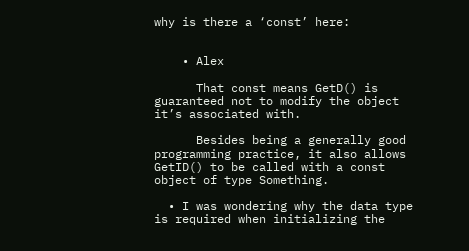why is there a ‘const’ here:


    • Alex

      That const means GetD() is guaranteed not to modify the object it’s associated with.

      Besides being a generally good programming practice, it also allows GetID() to be called with a const object of type Something.

  • I was wondering why the data type is required when initializing the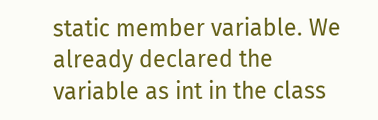static member variable. We already declared the variable as int in the class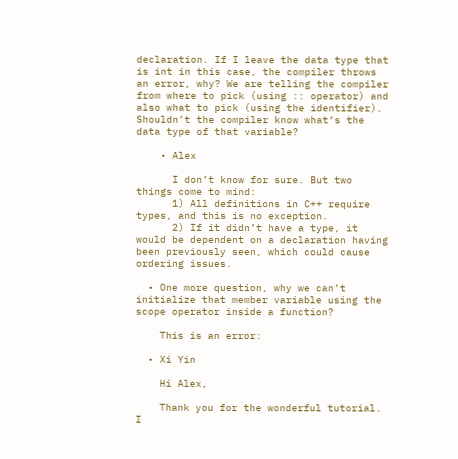declaration. If I leave the data type that is int in this case, the compiler throws an error, why? We are telling the compiler from where to pick (using :: operator) and also what to pick (using the identifier). Shouldn’t the compiler know what’s the data type of that variable?

    • Alex

      I don’t know for sure. But two things come to mind:
      1) All definitions in C++ require types, and this is no exception.
      2) If it didn’t have a type, it would be dependent on a declaration having been previously seen, which could cause ordering issues.

  • One more question, why we can’t initialize that member variable using the scope operator inside a function?

    This is an error:

  • Xi Yin

    Hi Alex,

    Thank you for the wonderful tutorial. I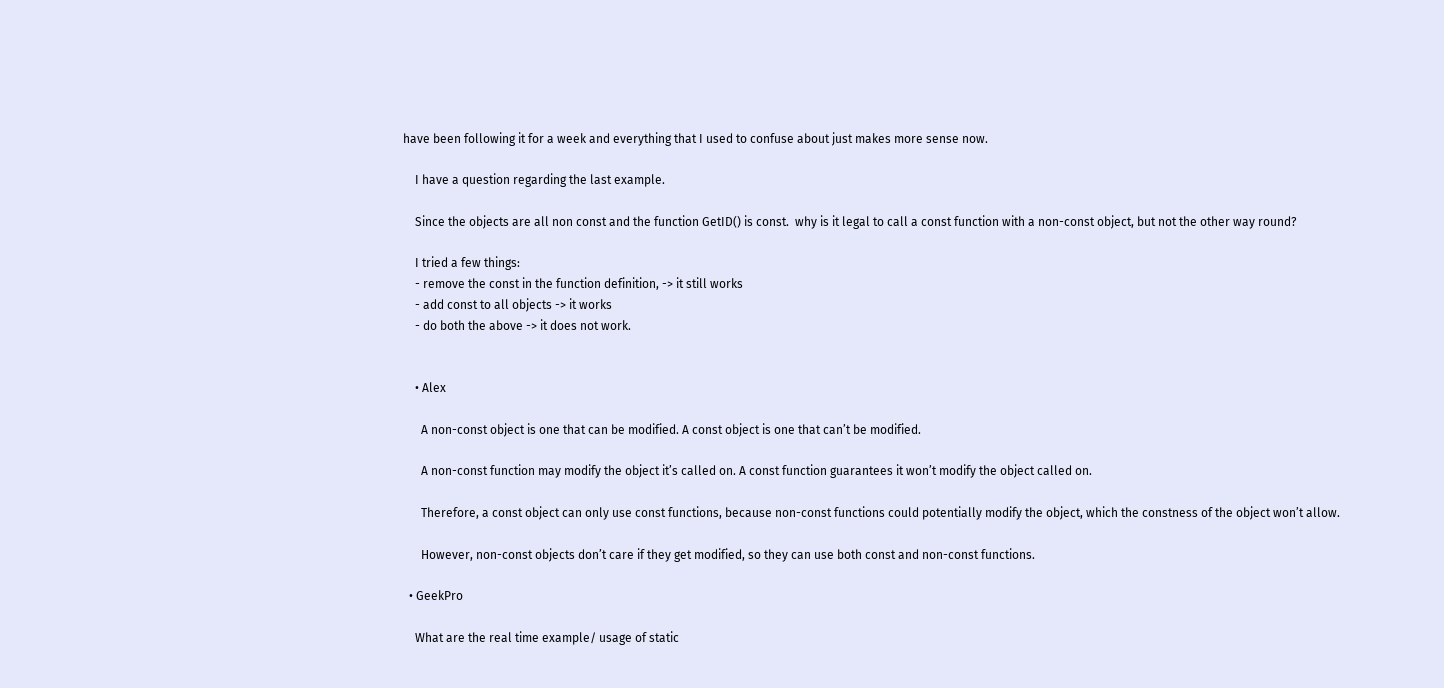have been following it for a week and everything that I used to confuse about just makes more sense now.

    I have a question regarding the last example.

    Since the objects are all non const and the function GetID() is const.  why is it legal to call a const function with a non-const object, but not the other way round?

    I tried a few things:
    - remove the const in the function definition, -> it still works
    - add const to all objects -> it works
    - do both the above -> it does not work.


    • Alex

      A non-const object is one that can be modified. A const object is one that can’t be modified.

      A non-const function may modify the object it’s called on. A const function guarantees it won’t modify the object called on.

      Therefore, a const object can only use const functions, because non-const functions could potentially modify the object, which the constness of the object won’t allow.

      However, non-const objects don’t care if they get modified, so they can use both const and non-const functions.

  • GeekPro

    What are the real time example/ usage of static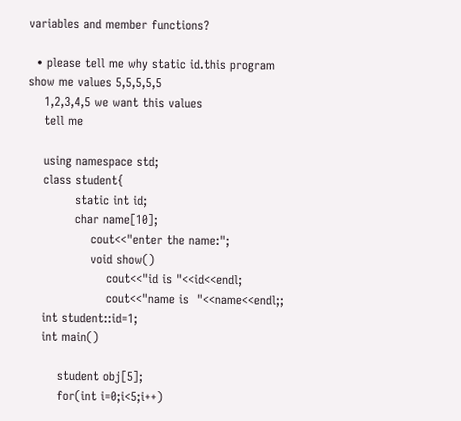variables and member functions?

  • please tell me why static id.this program show me values 5,5,5,5,5
    1,2,3,4,5 we want this values
    tell me

    using namespace std;
    class student{
            static int id;
            char name[10];
                cout<<"enter the name:";
                void show()
                    cout<<"id is "<<id<<endl;
                    cout<<"name is  "<<name<<endl;;
    int student::id=1;
    int main()

        student obj[5];
        for(int i=0;i<5;i++)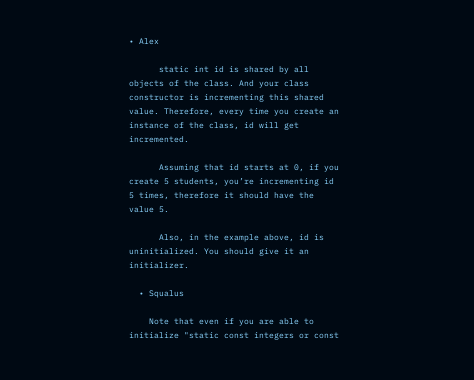• Alex

      static int id is shared by all objects of the class. And your class constructor is incrementing this shared value. Therefore, every time you create an instance of the class, id will get incremented.

      Assuming that id starts at 0, if you create 5 students, you’re incrementing id 5 times, therefore it should have the value 5.

      Also, in the example above, id is uninitialized. You should give it an initializer.

  • Squalus

    Note that even if you are able to initialize "static const integers or const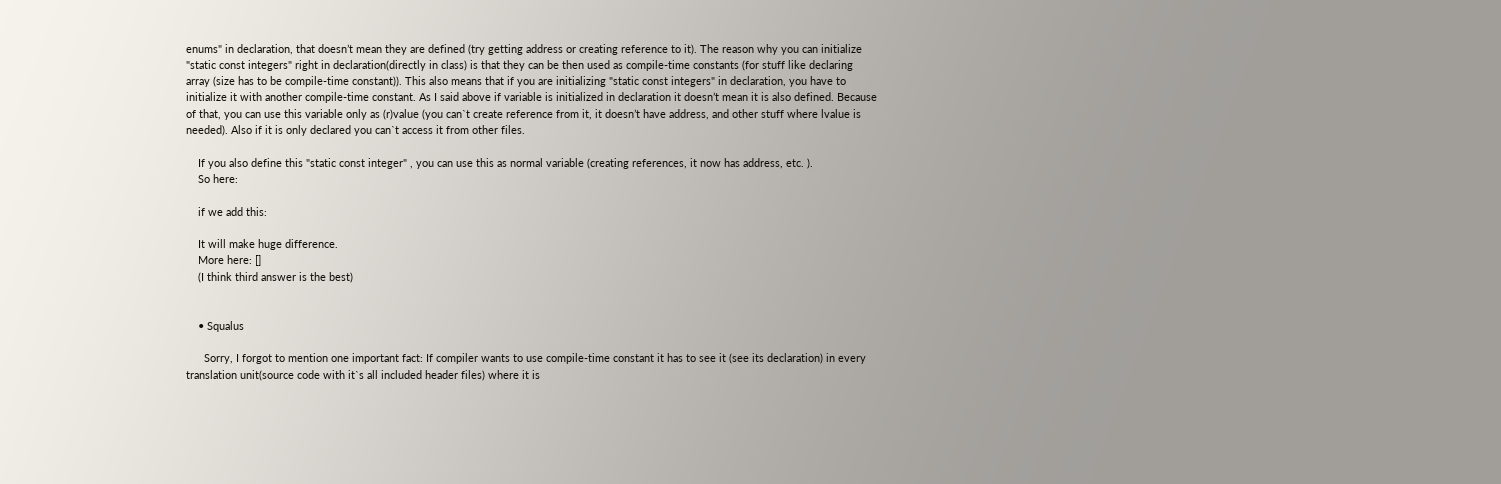enums" in declaration, that doesn’t mean they are defined (try getting address or creating reference to it). The reason why you can initialize "static const integers" right in declaration(directly in class) is that they can be then used as compile-time constants (for stuff like declaring array (size has to be compile-time constant)). This also means that if you are initializing "static const integers" in declaration, you have to initialize it with another compile-time constant. As I said above if variable is initialized in declaration it doesn’t mean it is also defined. Because of that, you can use this variable only as (r)value (you can`t create reference from it, it doesn’t have address, and other stuff where lvalue is needed). Also if it is only declared you can`t access it from other files.

    If you also define this "static const integer" , you can use this as normal variable (creating references, it now has address, etc. ).
    So here:

    if we add this:

    It will make huge difference.
    More here: []
    (I think third answer is the best)


    • Squalus

      Sorry, I forgot to mention one important fact: If compiler wants to use compile-time constant it has to see it (see its declaration) in every translation unit(source code with it`s all included header files) where it is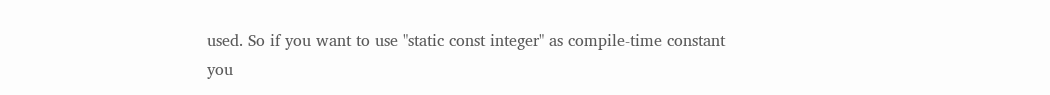used. So if you want to use "static const integer" as compile-time constant you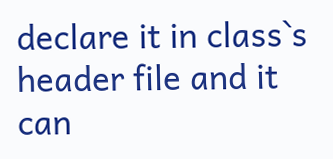declare it in class`s header file and it can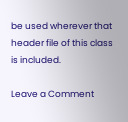be used wherever that header file of this class is included.

Leave a Comment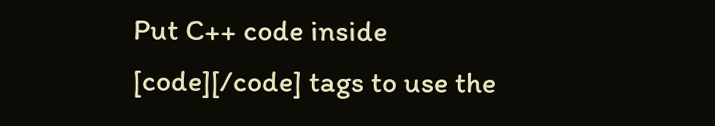Put C++ code inside [code][/code] tags to use the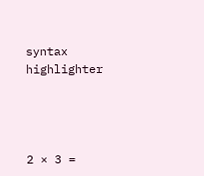syntax highlighter




2 × 3 =